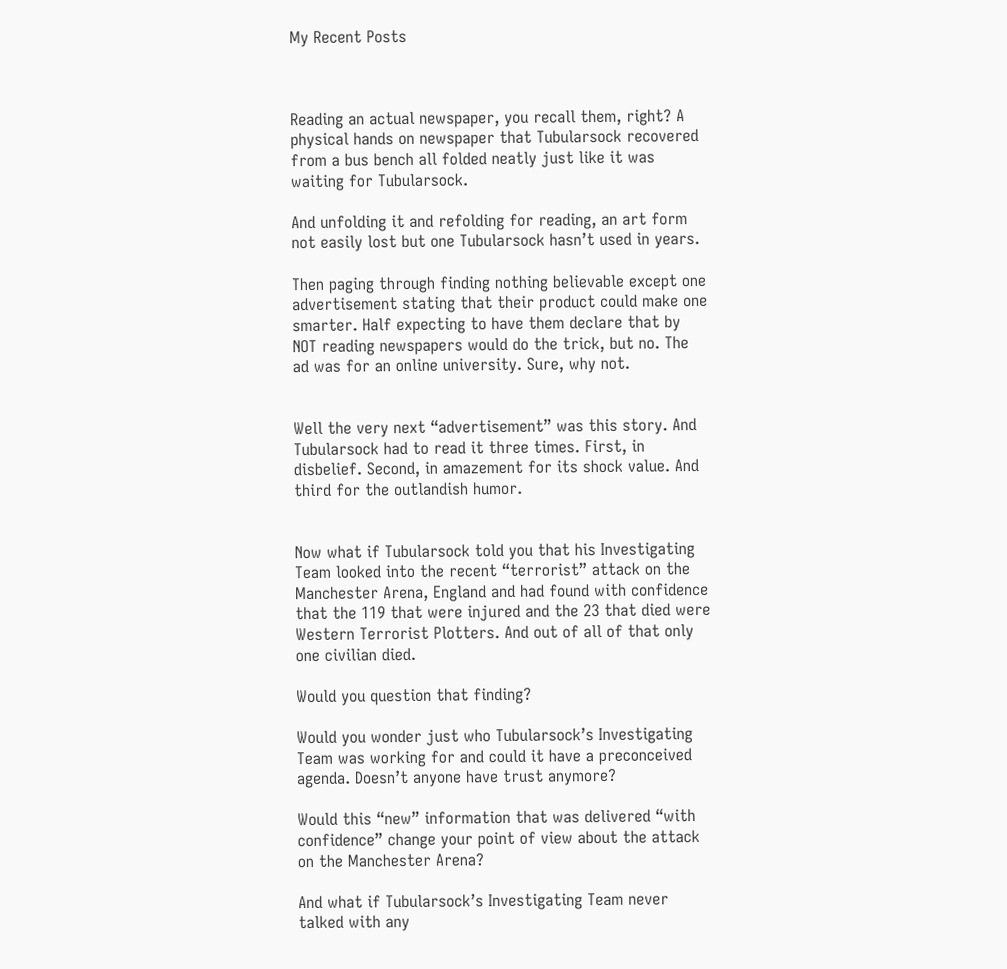My Recent Posts



Reading an actual newspaper, you recall them, right? A physical hands on newspaper that Tubularsock recovered from a bus bench all folded neatly just like it was waiting for Tubularsock.

And unfolding it and refolding for reading, an art form not easily lost but one Tubularsock hasn’t used in years.

Then paging through finding nothing believable except one advertisement stating that their product could make one smarter. Half expecting to have them declare that by NOT reading newspapers would do the trick, but no. The ad was for an online university. Sure, why not.


Well the very next “advertisement” was this story. And Tubularsock had to read it three times. First, in disbelief. Second, in amazement for its shock value. And third for the outlandish humor.


Now what if Tubularsock told you that his Investigating Team looked into the recent “terrorist” attack on the Manchester Arena, England and had found with confidence that the 119 that were injured and the 23 that died were Western Terrorist Plotters. And out of all of that only one civilian died.

Would you question that finding?

Would you wonder just who Tubularsock’s Investigating Team was working for and could it have a preconceived agenda. Doesn’t anyone have trust anymore?

Would this “new” information that was delivered “with confidence” change your point of view about the attack on the Manchester Arena?

And what if Tubularsock’s Investigating Team never talked with any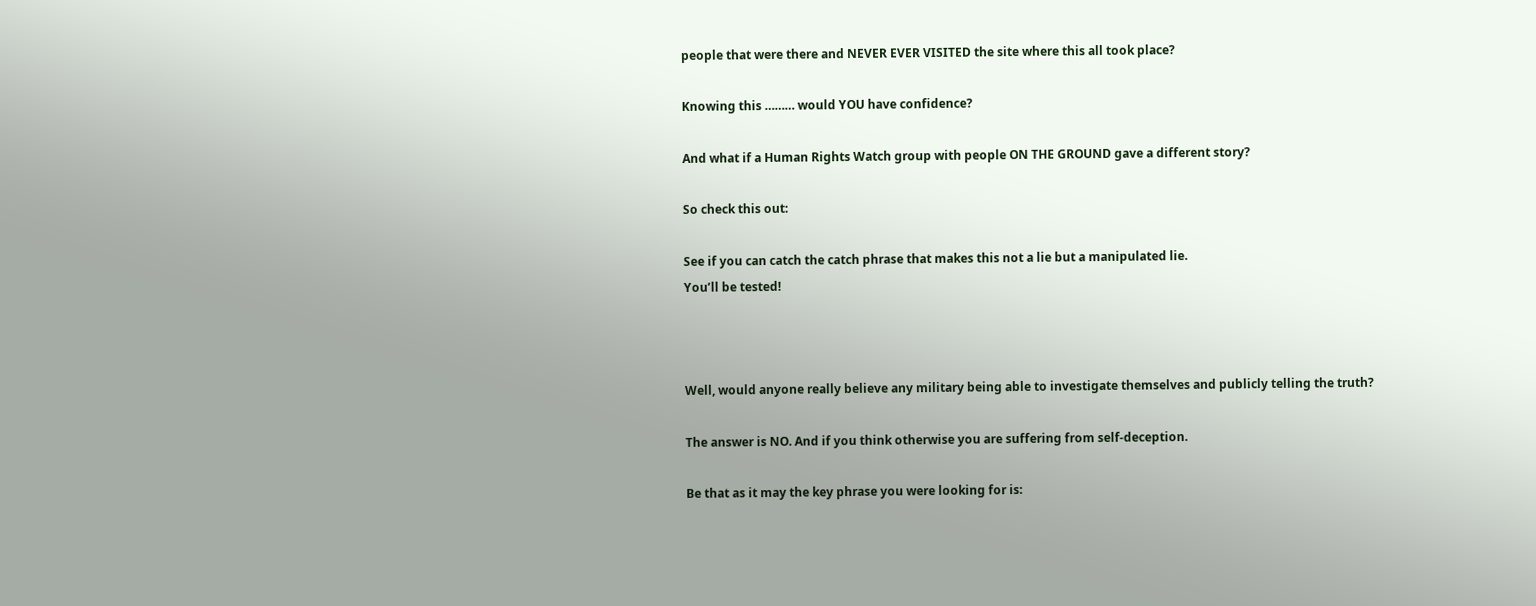people that were there and NEVER EVER VISITED the site where this all took place?

Knowing this ……… would YOU have confidence?

And what if a Human Rights Watch group with people ON THE GROUND gave a different story?

So check this out:

See if you can catch the catch phrase that makes this not a lie but a manipulated lie.
You’ll be tested!



Well, would anyone really believe any military being able to investigate themselves and publicly telling the truth?

The answer is NO. And if you think otherwise you are suffering from self-deception.

Be that as it may the key phrase you were looking for is: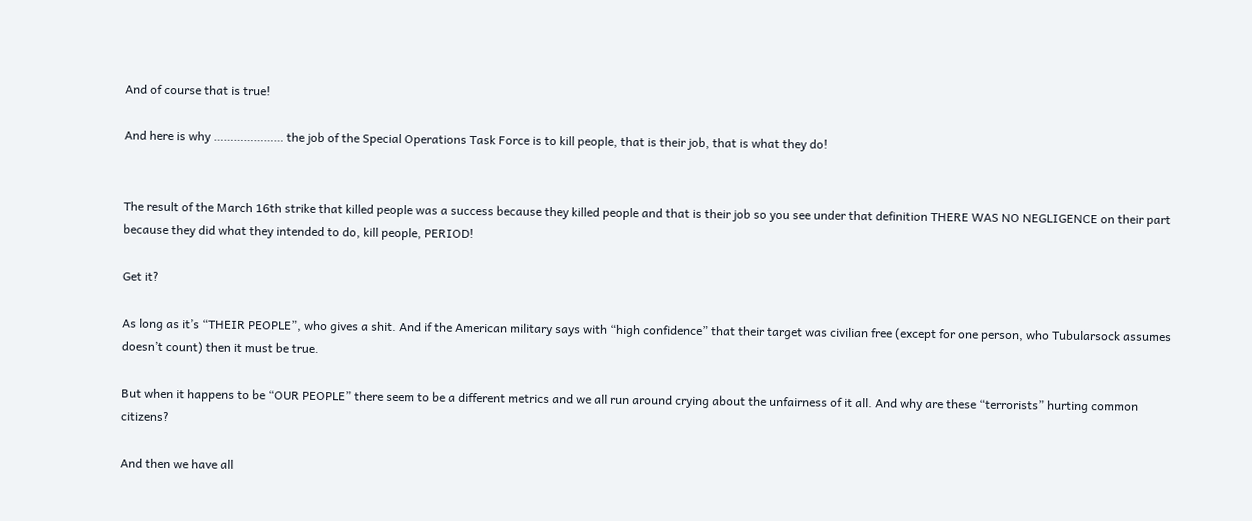And of course that is true!

And here is why ………………… the job of the Special Operations Task Force is to kill people, that is their job, that is what they do!


The result of the March 16th strike that killed people was a success because they killed people and that is their job so you see under that definition THERE WAS NO NEGLIGENCE on their part because they did what they intended to do, kill people, PERIOD!

Get it?

As long as it’s “THEIR PEOPLE”, who gives a shit. And if the American military says with “high confidence” that their target was civilian free (except for one person, who Tubularsock assumes doesn’t count) then it must be true.

But when it happens to be “OUR PEOPLE” there seem to be a different metrics and we all run around crying about the unfairness of it all. And why are these “terrorists” hurting common citizens?

And then we have all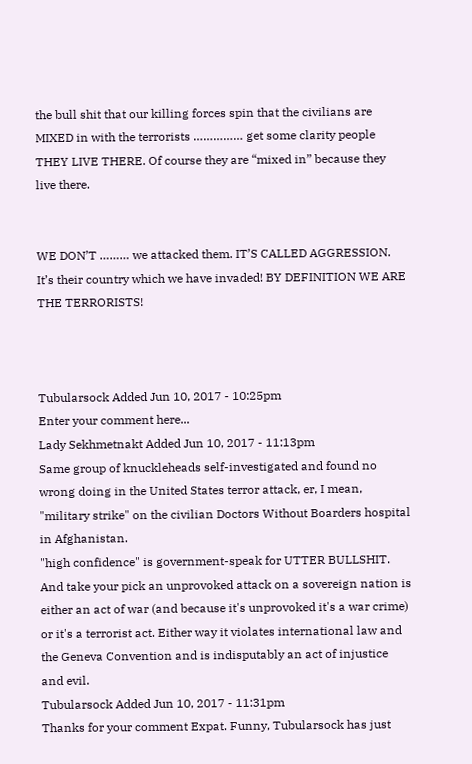the bull shit that our killing forces spin that the civilians are MIXED in with the terrorists …………… get some clarity people THEY LIVE THERE. Of course they are “mixed in” because they live there.


WE DON’T ……… we attacked them. IT’S CALLED AGGRESSION. It’s their country which we have invaded! BY DEFINITION WE ARE THE TERRORISTS!



Tubularsock Added Jun 10, 2017 - 10:25pm
Enter your comment here...
Lady Sekhmetnakt Added Jun 10, 2017 - 11:13pm
Same group of knuckleheads self-investigated and found no wrong doing in the United States terror attack, er, I mean, "military strike" on the civilian Doctors Without Boarders hospital in Afghanistan.
"high confidence" is government-speak for UTTER BULLSHIT.
And take your pick an unprovoked attack on a sovereign nation is either an act of war (and because it's unprovoked it's a war crime) or it's a terrorist act. Either way it violates international law and the Geneva Convention and is indisputably an act of injustice and evil.
Tubularsock Added Jun 10, 2017 - 11:31pm
Thanks for your comment Expat. Funny, Tubularsock has just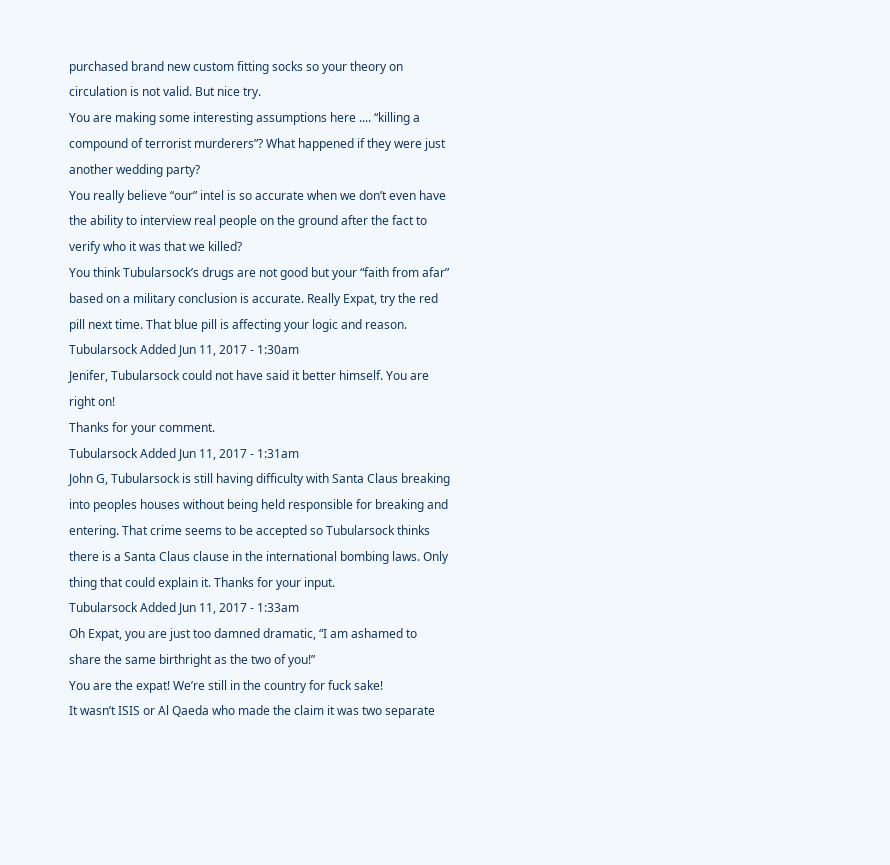purchased brand new custom fitting socks so your theory on circulation is not valid. But nice try.
You are making some interesting assumptions here .... “killing a compound of terrorist murderers”? What happened if they were just another wedding party?
You really believe “our” intel is so accurate when we don’t even have the ability to interview real people on the ground after the fact to verify who it was that we killed?
You think Tubularsock’s drugs are not good but your “faith from afar” based on a military conclusion is accurate. Really Expat, try the red pill next time. That blue pill is affecting your logic and reason.
Tubularsock Added Jun 11, 2017 - 1:30am
Jenifer, Tubularsock could not have said it better himself. You are right on!
Thanks for your comment.
Tubularsock Added Jun 11, 2017 - 1:31am
John G, Tubularsock is still having difficulty with Santa Claus breaking into peoples houses without being held responsible for breaking and entering. That crime seems to be accepted so Tubularsock thinks there is a Santa Claus clause in the international bombing laws. Only thing that could explain it. Thanks for your input.
Tubularsock Added Jun 11, 2017 - 1:33am
Oh Expat, you are just too damned dramatic, “I am ashamed to share the same birthright as the two of you!”
You are the expat! We’re still in the country for fuck sake!
It wasn’t ISIS or Al Qaeda who made the claim it was two separate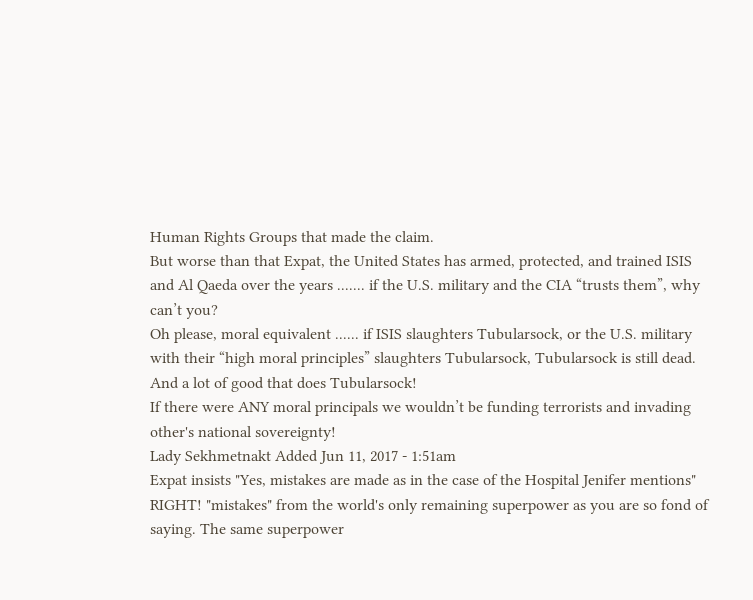Human Rights Groups that made the claim.
But worse than that Expat, the United States has armed, protected, and trained ISIS and Al Qaeda over the years ....... if the U.S. military and the CIA “trusts them”, why can’t you?
Oh please, moral equivalent ...... if ISIS slaughters Tubularsock, or the U.S. military with their “high moral principles” slaughters Tubularsock, Tubularsock is still dead. And a lot of good that does Tubularsock!
If there were ANY moral principals we wouldn’t be funding terrorists and invading other's national sovereignty!
Lady Sekhmetnakt Added Jun 11, 2017 - 1:51am
Expat insists "Yes, mistakes are made as in the case of the Hospital Jenifer mentions"
RIGHT! "mistakes" from the world's only remaining superpower as you are so fond of saying. The same superpower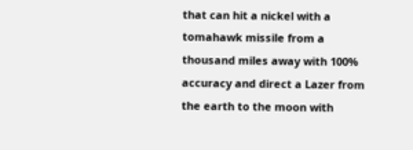that can hit a nickel with a tomahawk missile from a thousand miles away with 100% accuracy and direct a Lazer from the earth to the moon with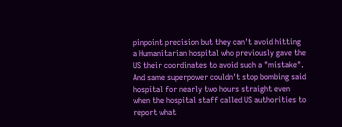pinpoint precision but they can't avoid hitting a Humanitarian hospital who previously gave the US their coordinates to avoid such a "mistake". And same superpower couldn't stop bombing said hospital for nearly two hours straight even when the hospital staff called US authorities to report what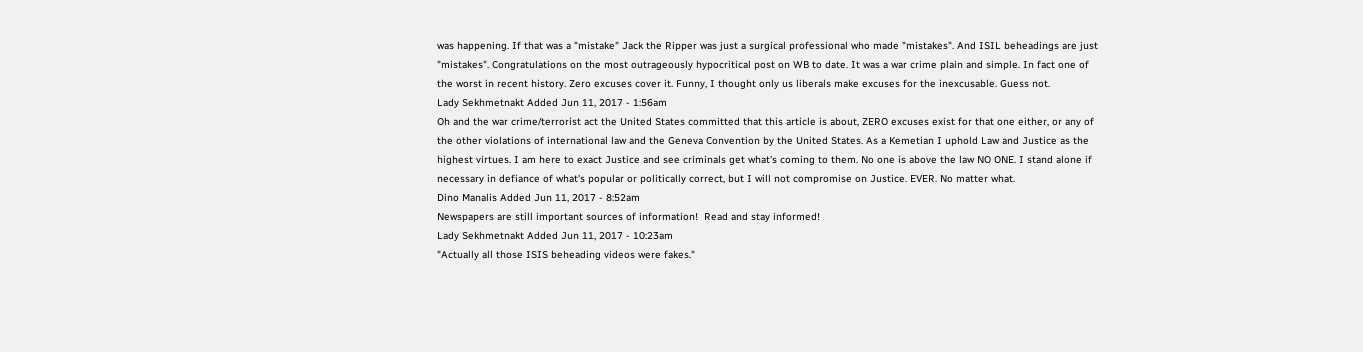was happening. If that was a "mistake" Jack the Ripper was just a surgical professional who made "mistakes". And ISIL beheadings are just "mistakes". Congratulations on the most outrageously hypocritical post on WB to date. It was a war crime plain and simple. In fact one of the worst in recent history. Zero excuses cover it. Funny, I thought only us liberals make excuses for the inexcusable. Guess not.
Lady Sekhmetnakt Added Jun 11, 2017 - 1:56am
Oh and the war crime/terrorist act the United States committed that this article is about, ZERO excuses exist for that one either, or any of the other violations of international law and the Geneva Convention by the United States. As a Kemetian I uphold Law and Justice as the highest virtues. I am here to exact Justice and see criminals get what's coming to them. No one is above the law NO ONE. I stand alone if necessary in defiance of what's popular or politically correct, but I will not compromise on Justice. EVER. No matter what.
Dino Manalis Added Jun 11, 2017 - 8:52am
Newspapers are still important sources of information!  Read and stay informed!
Lady Sekhmetnakt Added Jun 11, 2017 - 10:23am
"Actually all those ISIS beheading videos were fakes."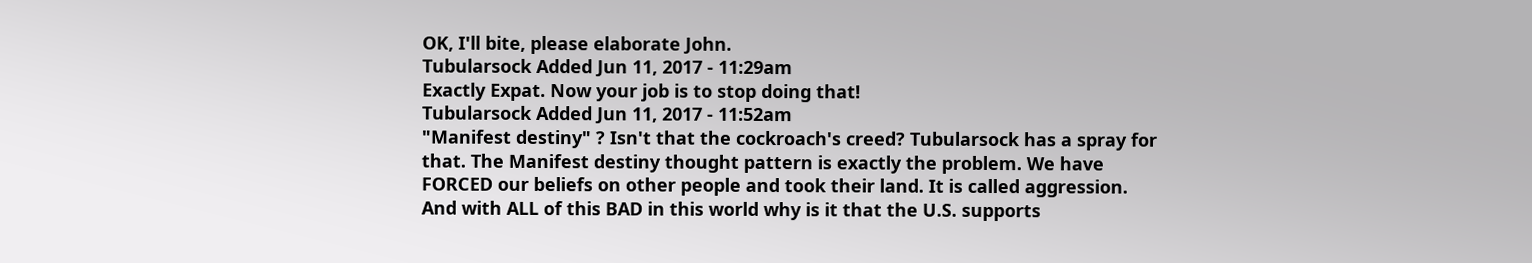OK, I'll bite, please elaborate John.
Tubularsock Added Jun 11, 2017 - 11:29am
Exactly Expat. Now your job is to stop doing that!
Tubularsock Added Jun 11, 2017 - 11:52am
"Manifest destiny" ? Isn't that the cockroach's creed? Tubularsock has a spray for that. The Manifest destiny thought pattern is exactly the problem. We have FORCED our beliefs on other people and took their land. It is called aggression.
And with ALL of this BAD in this world why is it that the U.S. supports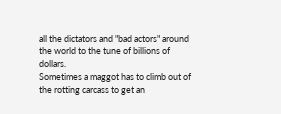all the dictators and "bad actors" around the world to the tune of billions of dollars.
Sometimes a maggot has to climb out of the rotting carcass to get an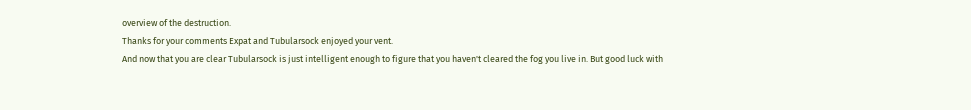overview of the destruction.
Thanks for your comments Expat and Tubularsock enjoyed your vent.
And now that you are clear Tubularsock is just intelligent enough to figure that you haven't cleared the fog you live in. But good luck with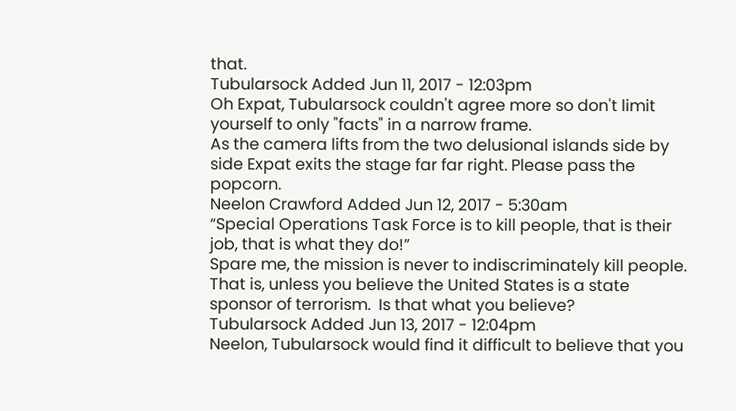that.
Tubularsock Added Jun 11, 2017 - 12:03pm
Oh Expat, Tubularsock couldn't agree more so don't limit yourself to only "facts" in a narrow frame.
As the camera lifts from the two delusional islands side by side Expat exits the stage far far right. Please pass the popcorn.
Neelon Crawford Added Jun 12, 2017 - 5:30am
“Special Operations Task Force is to kill people, that is their job, that is what they do!”
Spare me, the mission is never to indiscriminately kill people.  That is, unless you believe the United States is a state sponsor of terrorism.  Is that what you believe?
Tubularsock Added Jun 13, 2017 - 12:04pm
Neelon, Tubularsock would find it difficult to believe that you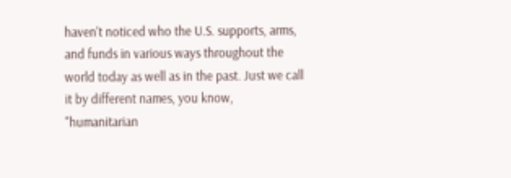haven't noticed who the U.S. supports, arms, and funds in various ways throughout the world today as well as in the past. Just we call it by different names, you know, "humanitarian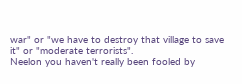war" or "we have to destroy that village to save it" or "moderate terrorists".
Neelon you haven't really been fooled by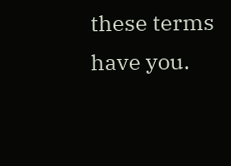these terms have you.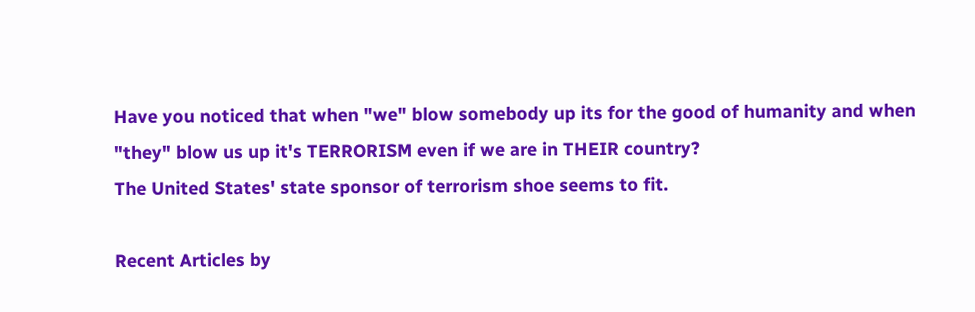Have you noticed that when "we" blow somebody up its for the good of humanity and when "they" blow us up it's TERRORISM even if we are in THEIR country?
The United States' state sponsor of terrorism shoe seems to fit.

Recent Articles by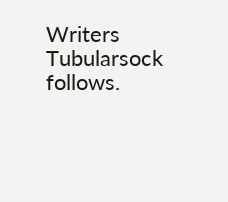Writers Tubularsock follows.